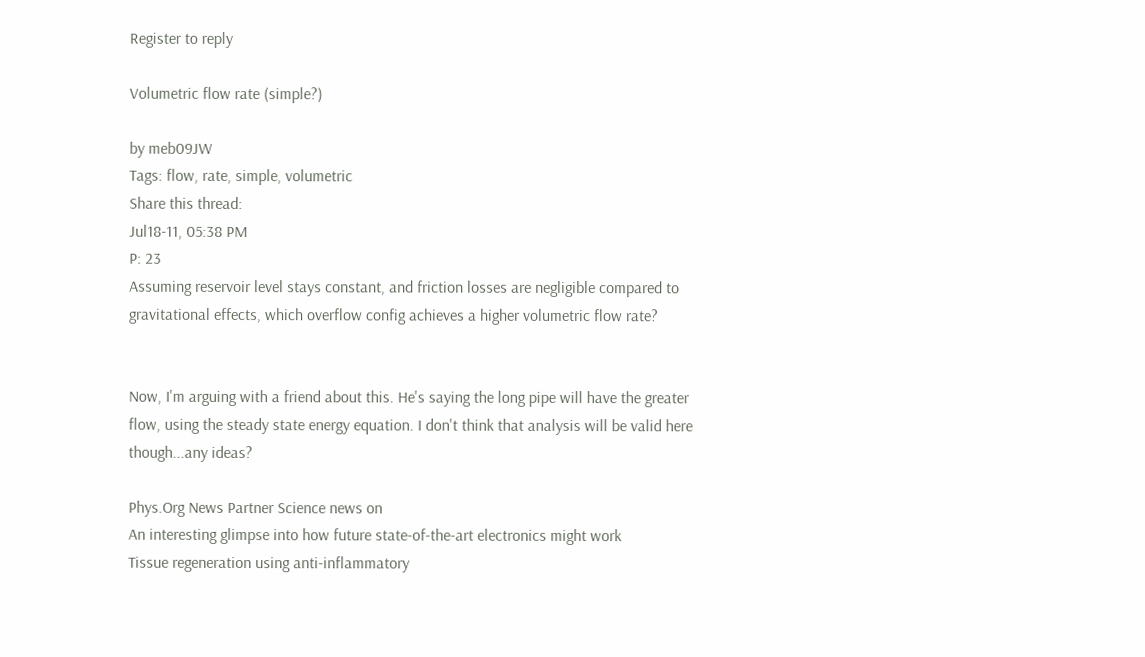Register to reply

Volumetric flow rate (simple?)

by meb09JW
Tags: flow, rate, simple, volumetric
Share this thread:
Jul18-11, 05:38 PM
P: 23
Assuming reservoir level stays constant, and friction losses are negligible compared to gravitational effects, which overflow config achieves a higher volumetric flow rate?


Now, I'm arguing with a friend about this. He's saying the long pipe will have the greater flow, using the steady state energy equation. I don't think that analysis will be valid here though...any ideas?

Phys.Org News Partner Science news on
An interesting glimpse into how future state-of-the-art electronics might work
Tissue regeneration using anti-inflammatory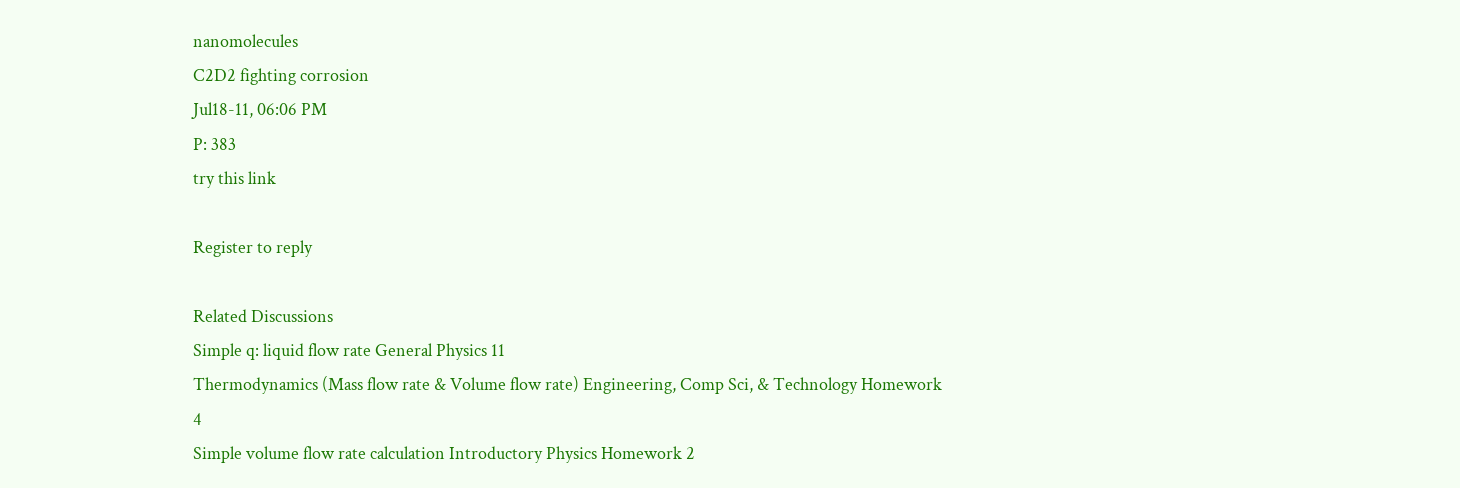nanomolecules
C2D2 fighting corrosion
Jul18-11, 06:06 PM
P: 383
try this link

Register to reply

Related Discussions
Simple q: liquid flow rate General Physics 11
Thermodynamics (Mass flow rate & Volume flow rate) Engineering, Comp Sci, & Technology Homework 4
Simple volume flow rate calculation Introductory Physics Homework 2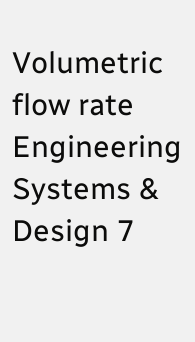Volumetric flow rate Engineering Systems & Design 7